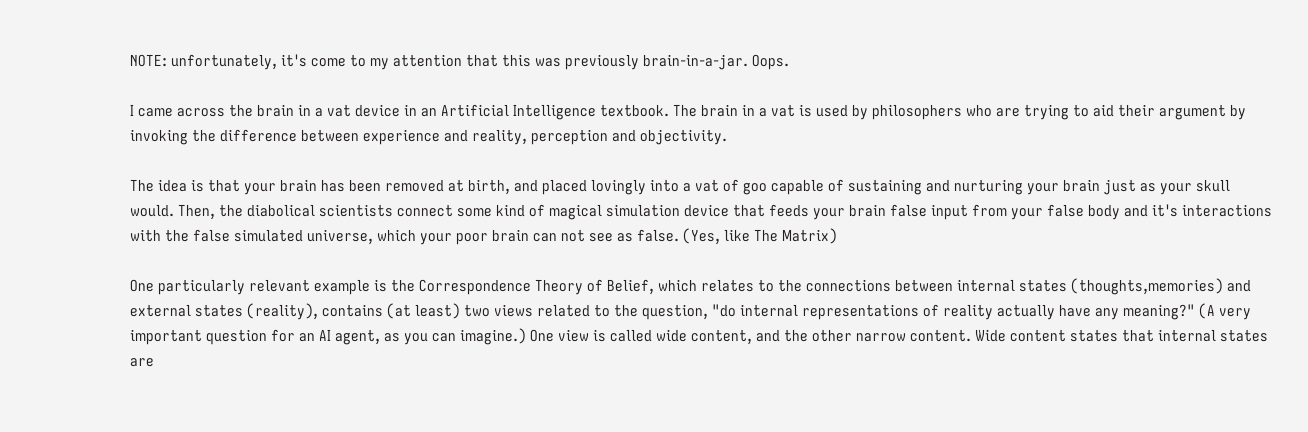NOTE: unfortunately, it's come to my attention that this was previously brain-in-a-jar. Oops.

I came across the brain in a vat device in an Artificial Intelligence textbook. The brain in a vat is used by philosophers who are trying to aid their argument by invoking the difference between experience and reality, perception and objectivity.

The idea is that your brain has been removed at birth, and placed lovingly into a vat of goo capable of sustaining and nurturing your brain just as your skull would. Then, the diabolical scientists connect some kind of magical simulation device that feeds your brain false input from your false body and it's interactions with the false simulated universe, which your poor brain can not see as false. (Yes, like The Matrix)

One particularly relevant example is the Correspondence Theory of Belief, which relates to the connections between internal states (thoughts,memories) and external states (reality), contains (at least) two views related to the question, "do internal representations of reality actually have any meaning?" (A very important question for an AI agent, as you can imagine.) One view is called wide content, and the other narrow content. Wide content states that internal states are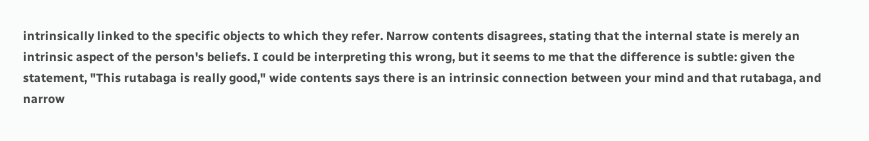intrinsically linked to the specific objects to which they refer. Narrow contents disagrees, stating that the internal state is merely an intrinsic aspect of the person's beliefs. I could be interpreting this wrong, but it seems to me that the difference is subtle: given the statement, "This rutabaga is really good," wide contents says there is an intrinsic connection between your mind and that rutabaga, and narrow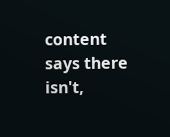content says there isn't,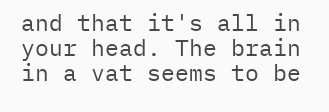and that it's all in your head. The brain in a vat seems to be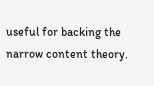useful for backing the narrow content theory.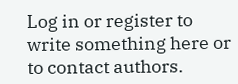Log in or register to write something here or to contact authors.